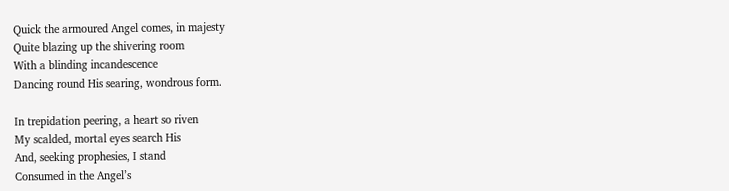Quick the armoured Angel comes, in majesty
Quite blazing up the shivering room
With a blinding incandescence
Dancing round His searing, wondrous form.

In trepidation peering, a heart so riven
My scalded, mortal eyes search His
And, seeking prophesies, I stand
Consumed in the Angel’s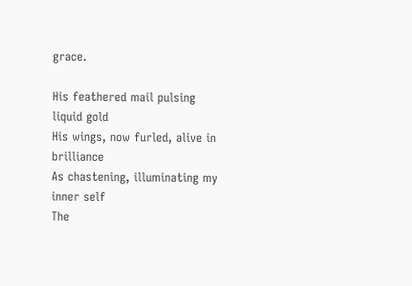grace.

His feathered mail pulsing liquid gold
His wings, now furled, alive in brilliance
As chastening, illuminating my inner self
The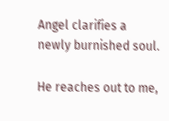Angel clarifies a newly burnished soul.

He reaches out to me,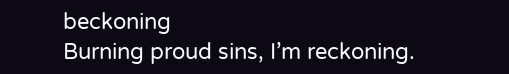beckoning
Burning proud sins, I’m reckoning.